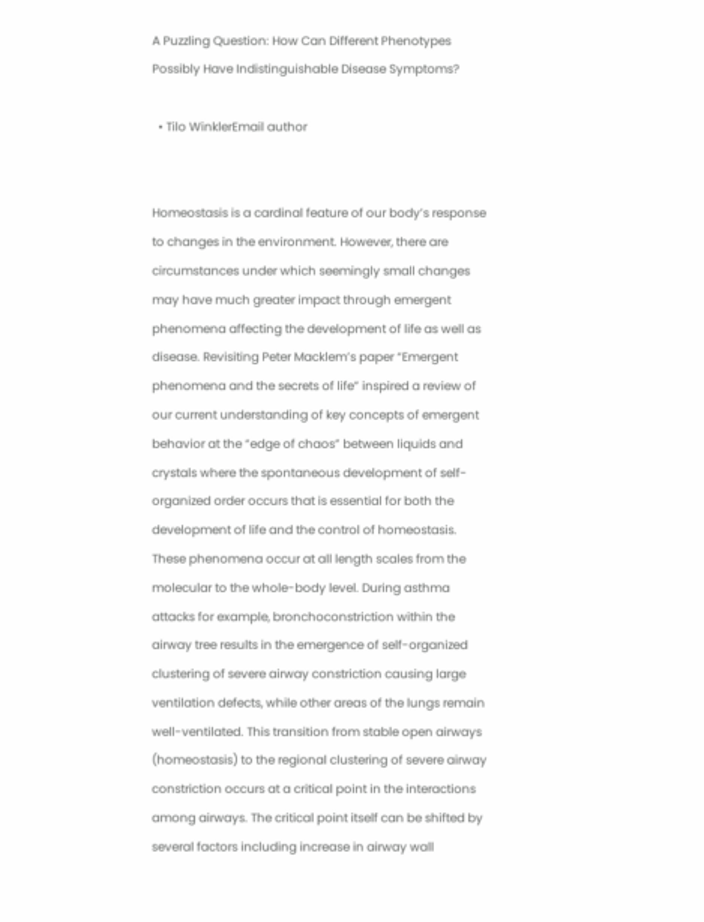A Puzzling Question: How Can Different Phenotypes Possibly Have Indistinguishable Disease Symptoms?

  • Tilo WinklerEmail author


Homeostasis is a cardinal feature of our body’s response to changes in the environment. However, there are circumstances under which seemingly small changes may have much greater impact through emergent phenomena affecting the development of life as well as disease. Revisiting Peter Macklem’s paper “Emergent phenomena and the secrets of life” inspired a review of our current understanding of key concepts of emergent behavior at the “edge of chaos” between liquids and crystals where the spontaneous development of self-organized order occurs that is essential for both the development of life and the control of homeostasis. These phenomena occur at all length scales from the molecular to the whole-body level. During asthma attacks for example, bronchoconstriction within the airway tree results in the emergence of self-organized clustering of severe airway constriction causing large ventilation defects, while other areas of the lungs remain well-ventilated. This transition from stable open airways (homeostasis) to the regional clustering of severe airway constriction occurs at a critical point in the interactions among airways. The critical point itself can be shifted by several factors including increase in airway wall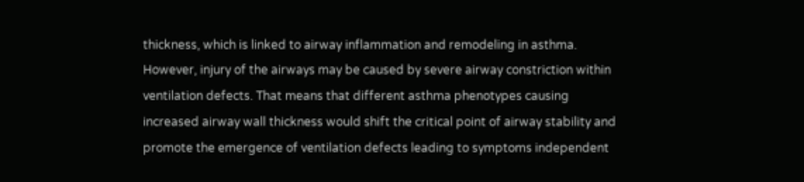thickness, which is linked to airway inflammation and remodeling in asthma. However, injury of the airways may be caused by severe airway constriction within ventilation defects. That means that different asthma phenotypes causing increased airway wall thickness would shift the critical point of airway stability and promote the emergence of ventilation defects leading to symptoms independent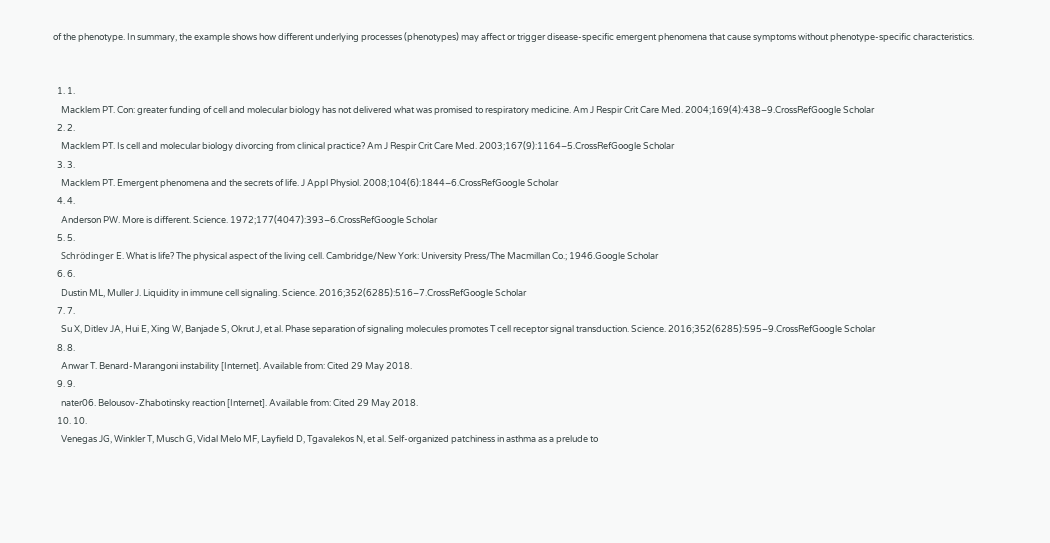of the phenotype. In summary, the example shows how different underlying processes (phenotypes) may affect or trigger disease-specific emergent phenomena that cause symptoms without phenotype-specific characteristics.


  1. 1.
    Macklem PT. Con: greater funding of cell and molecular biology has not delivered what was promised to respiratory medicine. Am J Respir Crit Care Med. 2004;169(4):438–9.CrossRefGoogle Scholar
  2. 2.
    Macklem PT. Is cell and molecular biology divorcing from clinical practice? Am J Respir Crit Care Med. 2003;167(9):1164–5.CrossRefGoogle Scholar
  3. 3.
    Macklem PT. Emergent phenomena and the secrets of life. J Appl Physiol. 2008;104(6):1844–6.CrossRefGoogle Scholar
  4. 4.
    Anderson PW. More is different. Science. 1972;177(4047):393–6.CrossRefGoogle Scholar
  5. 5.
    Schrödinger E. What is life? The physical aspect of the living cell. Cambridge/New York: University Press/The Macmillan Co.; 1946.Google Scholar
  6. 6.
    Dustin ML, Muller J. Liquidity in immune cell signaling. Science. 2016;352(6285):516–7.CrossRefGoogle Scholar
  7. 7.
    Su X, Ditlev JA, Hui E, Xing W, Banjade S, Okrut J, et al. Phase separation of signaling molecules promotes T cell receptor signal transduction. Science. 2016;352(6285):595–9.CrossRefGoogle Scholar
  8. 8.
    Anwar T. Benard-Marangoni instability [Internet]. Available from: Cited 29 May 2018.
  9. 9.
    nater06. Belousov-Zhabotinsky reaction [Internet]. Available from: Cited 29 May 2018.
  10. 10.
    Venegas JG, Winkler T, Musch G, Vidal Melo MF, Layfield D, Tgavalekos N, et al. Self-organized patchiness in asthma as a prelude to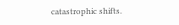catastrophic shifts.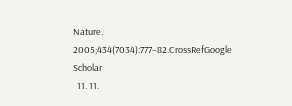Nature. 2005;434(7034):777–82.CrossRefGoogle Scholar
  11. 11.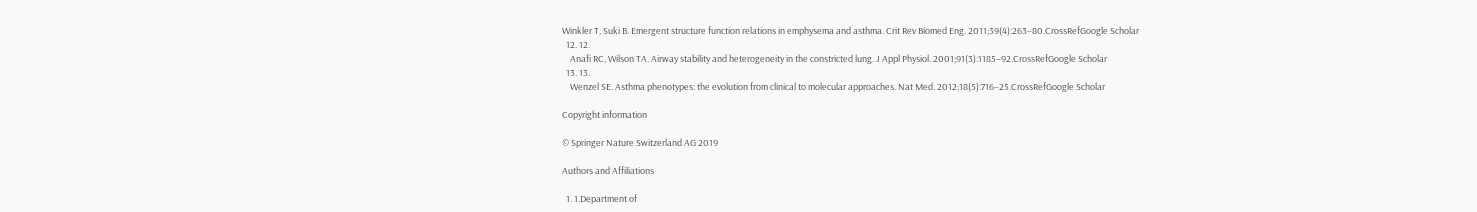Winkler T, Suki B. Emergent structure function relations in emphysema and asthma. Crit Rev Biomed Eng. 2011;39(4):263–80.CrossRefGoogle Scholar
  12. 12.
    Anafi RC, Wilson TA. Airway stability and heterogeneity in the constricted lung. J Appl Physiol. 2001;91(3):1185–92.CrossRefGoogle Scholar
  13. 13.
    Wenzel SE. Asthma phenotypes: the evolution from clinical to molecular approaches. Nat Med. 2012;18(5):716–25.CrossRefGoogle Scholar

Copyright information

© Springer Nature Switzerland AG 2019

Authors and Affiliations

  1. 1.Department of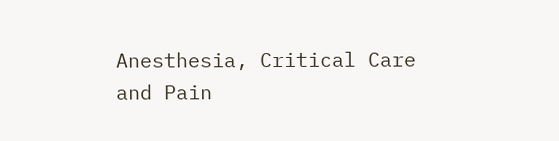Anesthesia, Critical Care and Pain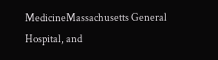MedicineMassachusetts General Hospital, and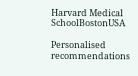Harvard Medical SchoolBostonUSA

Personalised recommendations